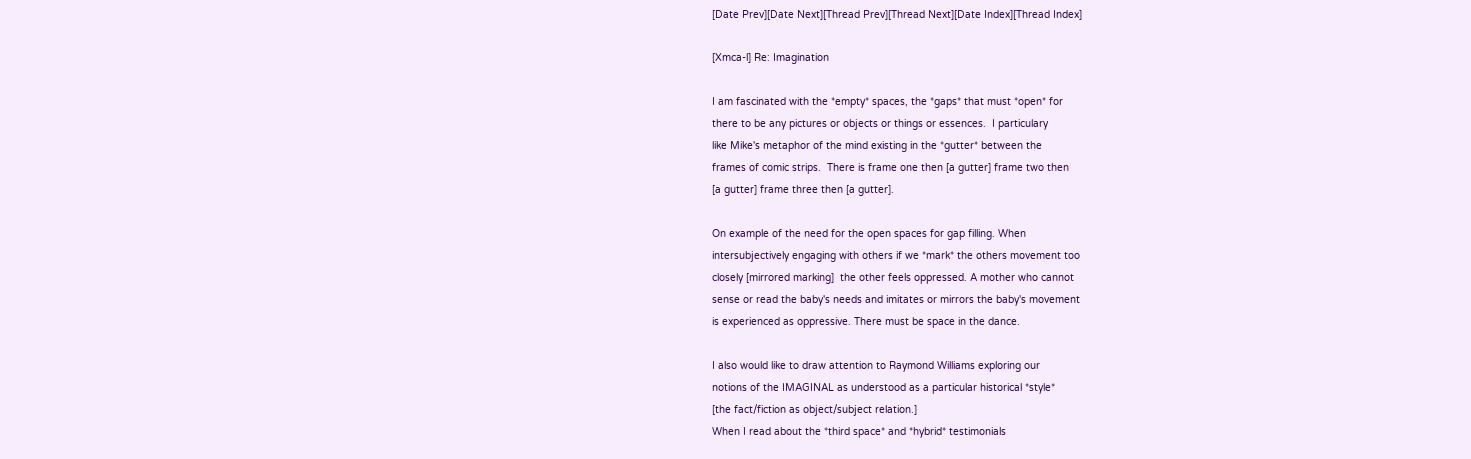[Date Prev][Date Next][Thread Prev][Thread Next][Date Index][Thread Index]

[Xmca-l] Re: Imagination

I am fascinated with the *empty* spaces, the *gaps* that must *open* for
there to be any pictures or objects or things or essences.  I particulary
like Mike's metaphor of the mind existing in the *gutter* between the
frames of comic strips.  There is frame one then [a gutter] frame two then
[a gutter] frame three then [a gutter].

On example of the need for the open spaces for gap filling. When
intersubjectively engaging with others if we *mark* the others movement too
closely [mirrored marking]  the other feels oppressed. A mother who cannot
sense or read the baby's needs and imitates or mirrors the baby's movement
is experienced as oppressive. There must be space in the dance.

I also would like to draw attention to Raymond Williams exploring our
notions of the IMAGINAL as understood as a particular historical *style*
[the fact/fiction as object/subject relation.]
When I read about the *third space* and *hybrid* testimonials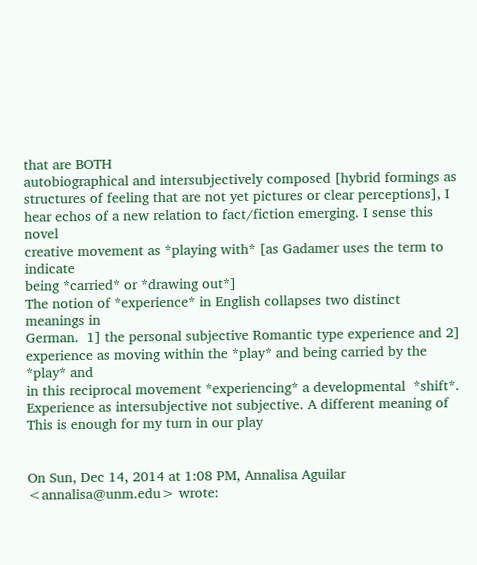that are BOTH
autobiographical and intersubjectively composed [hybrid formings as
structures of feeling that are not yet pictures or clear perceptions], I
hear echos of a new relation to fact/fiction emerging. I sense this novel
creative movement as *playing with* [as Gadamer uses the term to indicate
being *carried* or *drawing out*]
The notion of *experience* in English collapses two distinct meanings in
German.  1] the personal subjective Romantic type experience and 2]
experience as moving within the *play* and being carried by the *play* and
in this reciprocal movement *experiencing* a developmental  *shift*.
Experience as intersubjective not subjective. A different meaning of
This is enough for my turn in our play


On Sun, Dec 14, 2014 at 1:08 PM, Annalisa Aguilar <annalisa@unm.edu> wrote: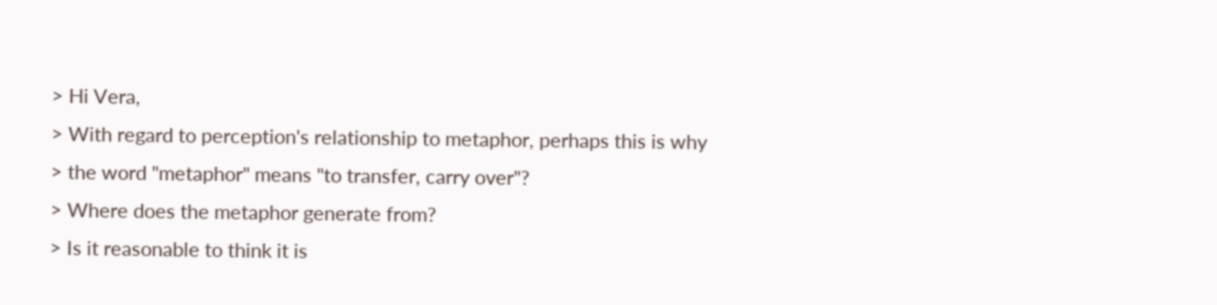> Hi Vera,
> With regard to perception's relationship to metaphor, perhaps this is why
> the word "metaphor" means "to transfer, carry over"?
> Where does the metaphor generate from?
> Is it reasonable to think it is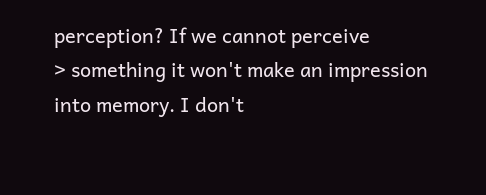perception? If we cannot perceive
> something it won't make an impression into memory. I don't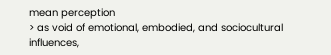mean perception
> as void of emotional, embodied, and sociocultural influences,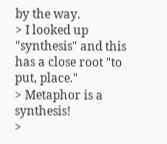by the way.
> I looked up "synthesis" and this has a close root "to put, place."
> Metaphor is a synthesis!
>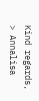Kind regards,
> Annalisa